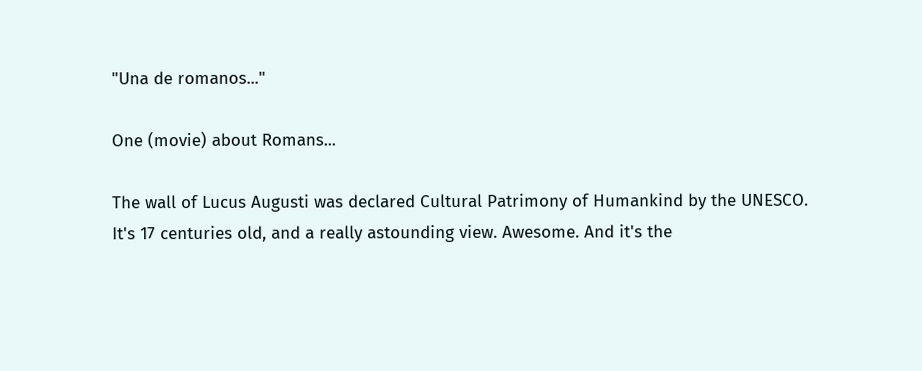"Una de romanos..."

One (movie) about Romans...

The wall of Lucus Augusti was declared Cultural Patrimony of Humankind by the UNESCO. It's 17 centuries old, and a really astounding view. Awesome. And it's the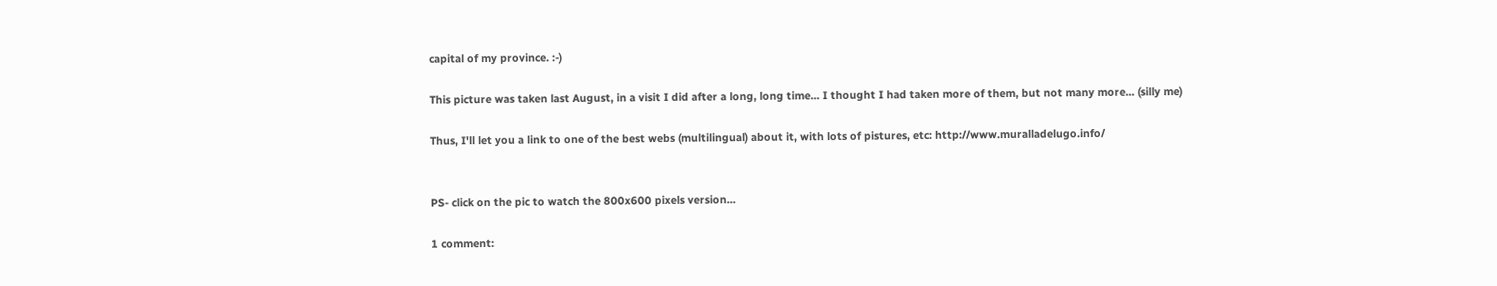capital of my province. :-)

This picture was taken last August, in a visit I did after a long, long time... I thought I had taken more of them, but not many more... (silly me)

Thus, I'll let you a link to one of the best webs (multilingual) about it, with lots of pistures, etc: http://www.muralladelugo.info/


PS- click on the pic to watch the 800x600 pixels version...

1 comment: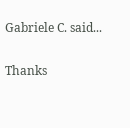Gabriele C. said...

Thanks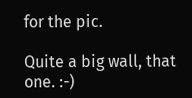for the pic.

Quite a big wall, that one. :-)